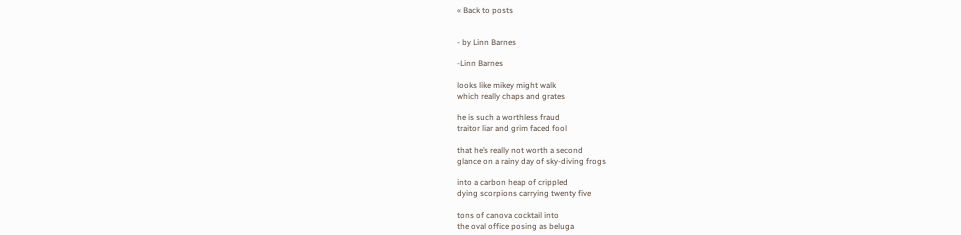« Back to posts


- by Linn Barnes

-Linn Barnes

looks like mikey might walk
which really chaps and grates

he is such a worthless fraud
traitor liar and grim faced fool

that he’s really not worth a second
glance on a rainy day of sky-diving frogs

into a carbon heap of crippled
dying scorpions carrying twenty five

tons of canova cocktail into
the oval office posing as beluga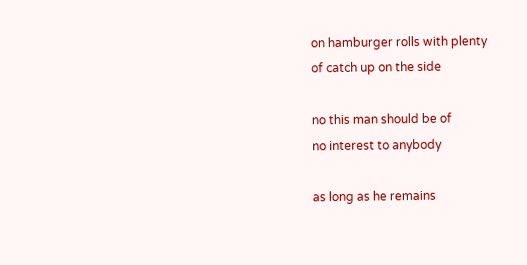on hamburger rolls with plenty
of catch up on the side

no this man should be of
no interest to anybody

as long as he remains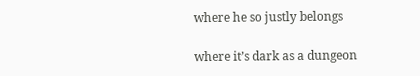where he so justly belongs

where it’s dark as a dungeon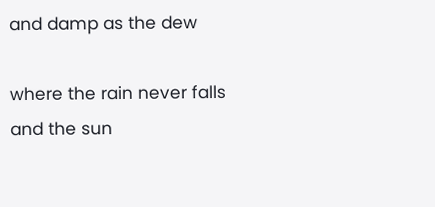and damp as the dew

where the rain never falls
and the sun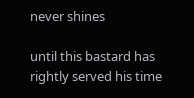never shines

until this bastard has
rightly served his time